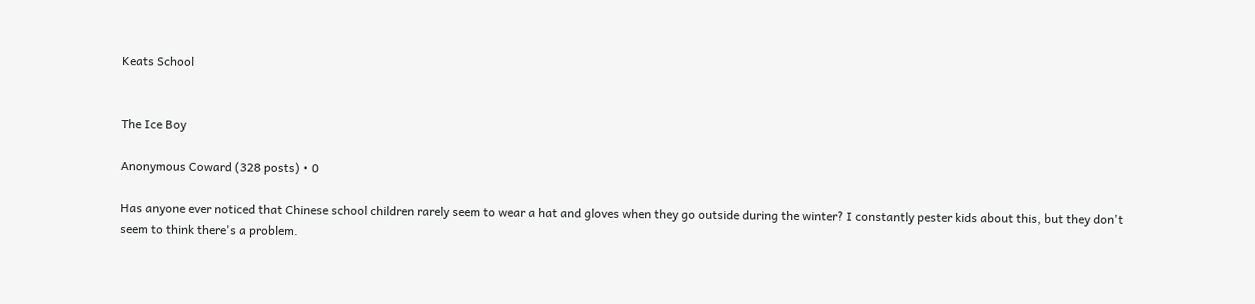Keats School


The Ice Boy

Anonymous Coward (328 posts) • 0

Has anyone ever noticed that Chinese school children rarely seem to wear a hat and gloves when they go outside during the winter? I constantly pester kids about this, but they don't seem to think there's a problem.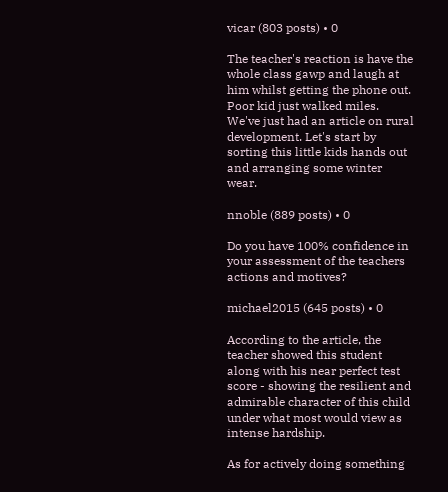vicar (803 posts) • 0

The teacher's reaction is have the whole class gawp and laugh at him whilst getting the phone out. Poor kid just walked miles. We've just had an article on rural development. Let's start by sorting this little kids hands out and arranging some winter wear.

nnoble (889 posts) • 0

Do you have 100% confidence in your assessment of the teachers actions and motives?

michael2015 (645 posts) • 0

According to the article, the teacher showed this student along with his near perfect test score - showing the resilient and admirable character of this child under what most would view as intense hardship.

As for actively doing something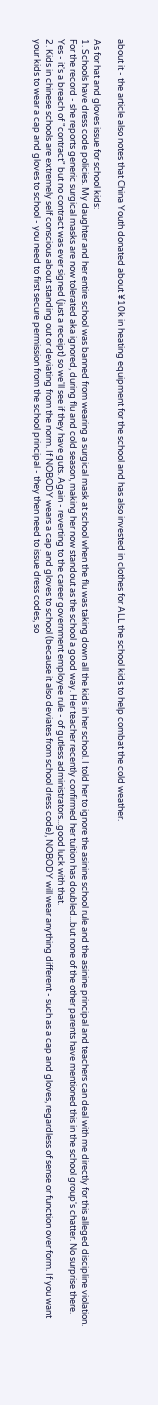about it - the article also notes that China Youth donated about ¥10k in heating equipment for the school and has also invested in clothes for ALL the school kids to help combat the cold weather.

As for hat and gloves issue for school kids:
1. Schools have dress code policies. My daughter and her entire school was banned from wearing a surgical mask at school when the flu was taking down all the kids in her school. I told her to ignore the asinine school rule and the asinine principal and teachers can deal with me directly for this alleged discipline violation. For the record - she reports generic surgical masks are now tolerated aka ignored, during flu and cold season, making her now standout as the school a good way. Her teacher recently confirmed her tuition has doubled...but none of the other parents have mentioned this in the school group's chatter. No surprise there. Yes - it's a breach of "contract" but no contract was ever signed (just a receipt) so we'll see if they have guts. Again - reverting to the career government employee rule - of gutless administrators...good luck with that.
2. Kids in chinese schools are extremely self conscious about standing out or deviating from the norm. If NOBODY wears a cap and gloves to school (because it also deviates from school dress code), NOBODY will wear anything different - such as a cap and gloves, regardless of sense or function over form. If you want your kids to wear a cap and gloves to school - you need to first secure permission from the school principal - they then need to issue dress codes, so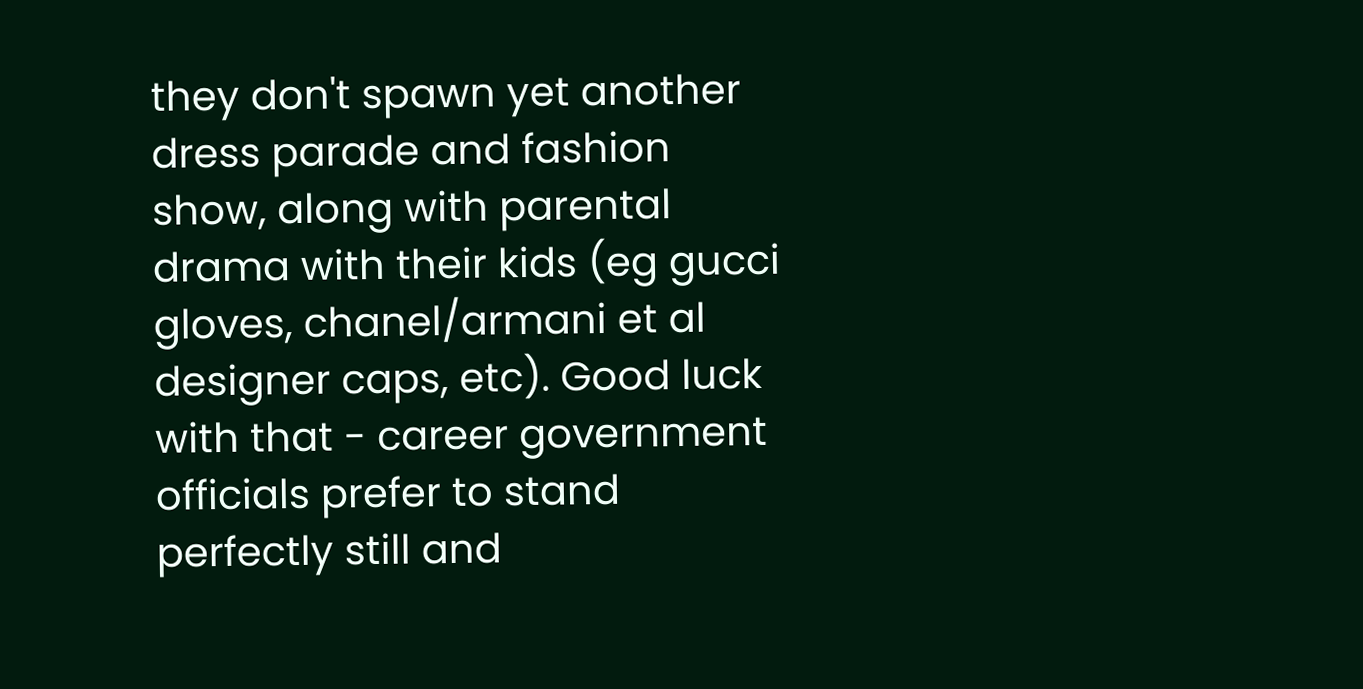they don't spawn yet another dress parade and fashion show, along with parental drama with their kids (eg gucci gloves, chanel/armani et al designer caps, etc). Good luck with that - career government officials prefer to stand perfectly still and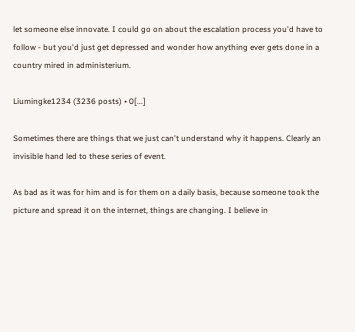let someone else innovate. I could go on about the escalation process you'd have to follow - but you'd just get depressed and wonder how anything ever gets done in a country mired in administerium.

Liumingke1234 (3236 posts) • 0[...]

Sometimes there are things that we just can't understand why it happens. Clearly an invisible hand led to these series of event.

As bad as it was for him and is for them on a daily basis, because someone took the picture and spread it on the internet, things are changing. I believe in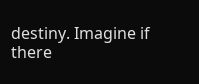destiny. Imagine if there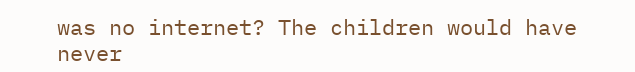was no internet? The children would have never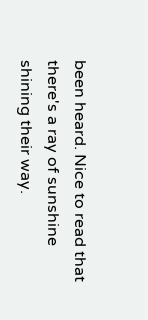been heard. Nice to read that there's a ray of sunshine shining their way.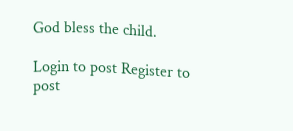God bless the child.

Login to post Register to post